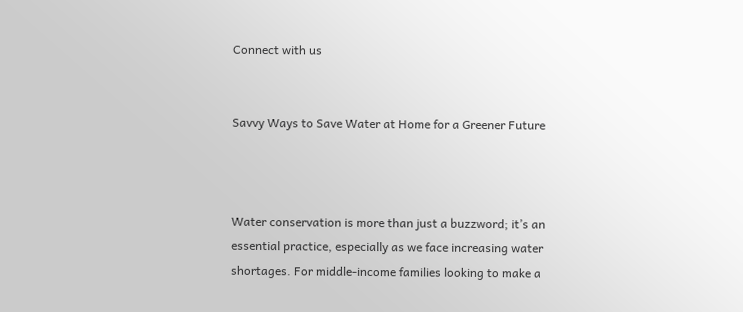Connect with us


Savvy Ways to Save Water at Home for a Greener Future



Water conservation is more than just a buzzword; it’s an essential practice, especially as we face increasing water shortages. For middle-income families looking to make a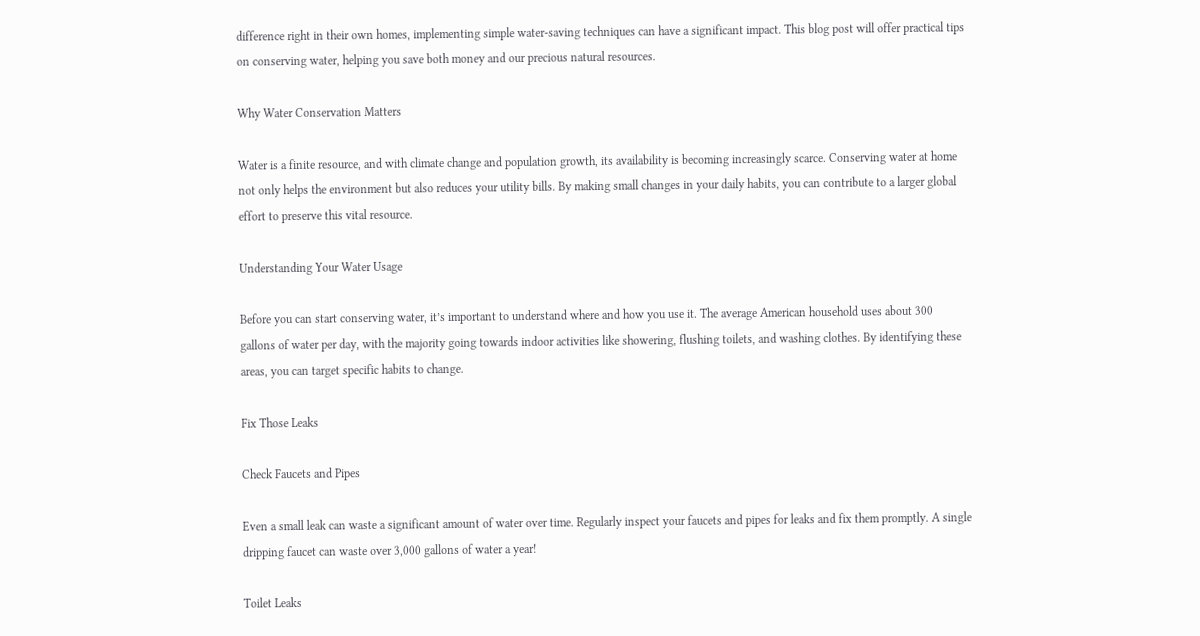difference right in their own homes, implementing simple water-saving techniques can have a significant impact. This blog post will offer practical tips on conserving water, helping you save both money and our precious natural resources.

Why Water Conservation Matters

Water is a finite resource, and with climate change and population growth, its availability is becoming increasingly scarce. Conserving water at home not only helps the environment but also reduces your utility bills. By making small changes in your daily habits, you can contribute to a larger global effort to preserve this vital resource.

Understanding Your Water Usage

Before you can start conserving water, it’s important to understand where and how you use it. The average American household uses about 300 gallons of water per day, with the majority going towards indoor activities like showering, flushing toilets, and washing clothes. By identifying these areas, you can target specific habits to change.

Fix Those Leaks

Check Faucets and Pipes

Even a small leak can waste a significant amount of water over time. Regularly inspect your faucets and pipes for leaks and fix them promptly. A single dripping faucet can waste over 3,000 gallons of water a year!

Toilet Leaks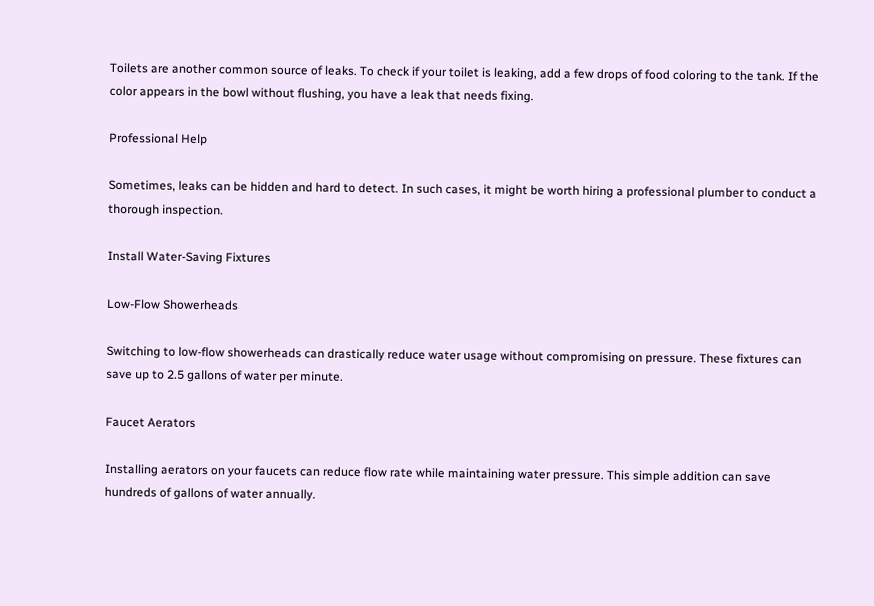Toilets are another common source of leaks. To check if your toilet is leaking, add a few drops of food coloring to the tank. If the color appears in the bowl without flushing, you have a leak that needs fixing.

Professional Help

Sometimes, leaks can be hidden and hard to detect. In such cases, it might be worth hiring a professional plumber to conduct a thorough inspection.

Install Water-Saving Fixtures

Low-Flow Showerheads

Switching to low-flow showerheads can drastically reduce water usage without compromising on pressure. These fixtures can save up to 2.5 gallons of water per minute.

Faucet Aerators

Installing aerators on your faucets can reduce flow rate while maintaining water pressure. This simple addition can save hundreds of gallons of water annually.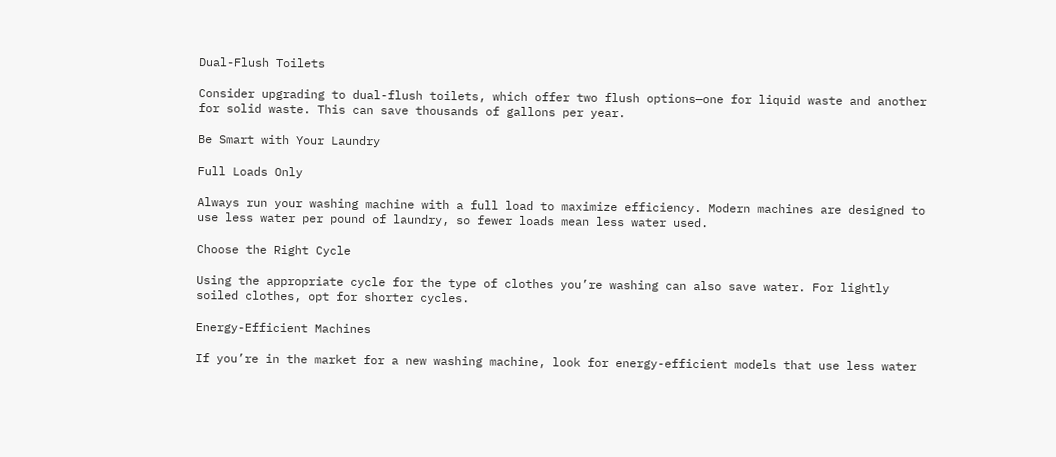Dual-Flush Toilets

Consider upgrading to dual-flush toilets, which offer two flush options—one for liquid waste and another for solid waste. This can save thousands of gallons per year.

Be Smart with Your Laundry

Full Loads Only

Always run your washing machine with a full load to maximize efficiency. Modern machines are designed to use less water per pound of laundry, so fewer loads mean less water used.

Choose the Right Cycle

Using the appropriate cycle for the type of clothes you’re washing can also save water. For lightly soiled clothes, opt for shorter cycles.

Energy-Efficient Machines

If you’re in the market for a new washing machine, look for energy-efficient models that use less water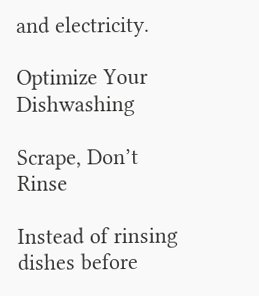and electricity.

Optimize Your Dishwashing

Scrape, Don’t Rinse

Instead of rinsing dishes before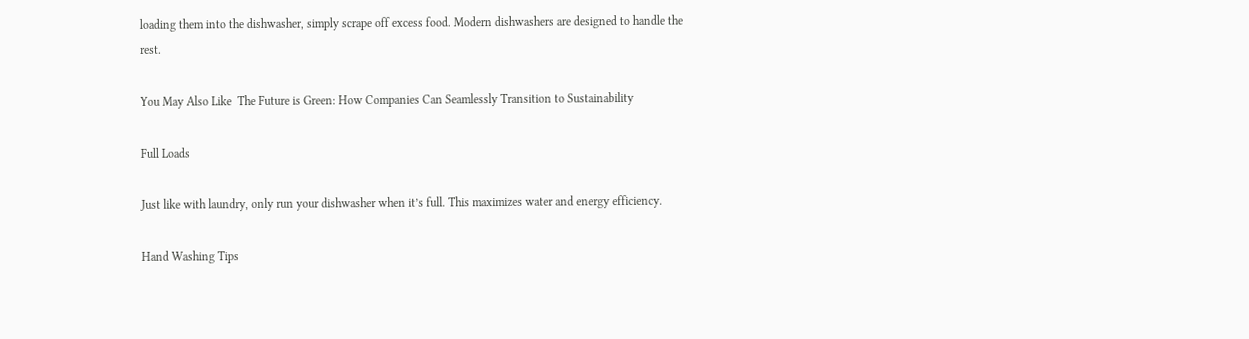loading them into the dishwasher, simply scrape off excess food. Modern dishwashers are designed to handle the rest.

You May Also Like  The Future is Green: How Companies Can Seamlessly Transition to Sustainability

Full Loads

Just like with laundry, only run your dishwasher when it’s full. This maximizes water and energy efficiency.

Hand Washing Tips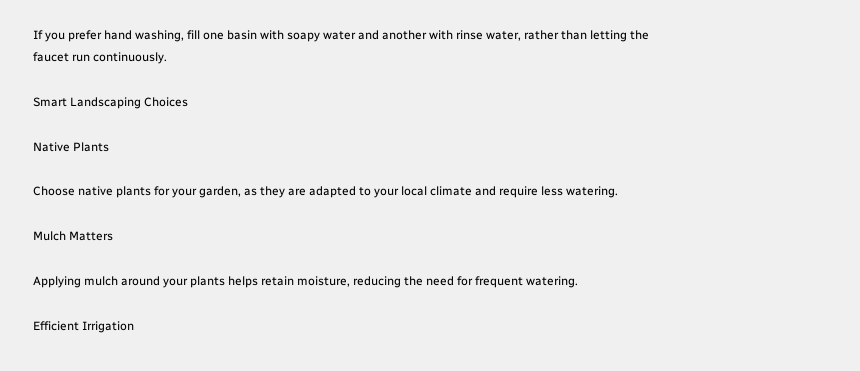If you prefer hand washing, fill one basin with soapy water and another with rinse water, rather than letting the faucet run continuously.

Smart Landscaping Choices

Native Plants

Choose native plants for your garden, as they are adapted to your local climate and require less watering.

Mulch Matters

Applying mulch around your plants helps retain moisture, reducing the need for frequent watering.

Efficient Irrigation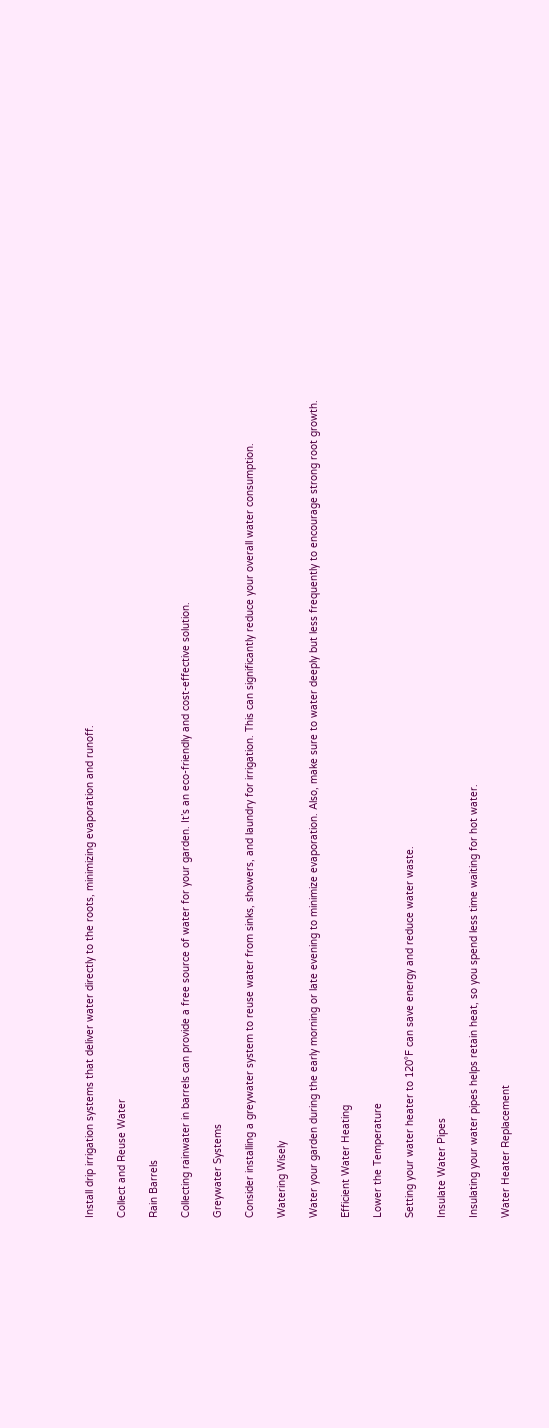Install drip irrigation systems that deliver water directly to the roots, minimizing evaporation and runoff.

Collect and Reuse Water

Rain Barrels

Collecting rainwater in barrels can provide a free source of water for your garden. It’s an eco-friendly and cost-effective solution.

Greywater Systems

Consider installing a greywater system to reuse water from sinks, showers, and laundry for irrigation. This can significantly reduce your overall water consumption.

Watering Wisely

Water your garden during the early morning or late evening to minimize evaporation. Also, make sure to water deeply but less frequently to encourage strong root growth.

Efficient Water Heating

Lower the Temperature

Setting your water heater to 120°F can save energy and reduce water waste.

Insulate Water Pipes

Insulating your water pipes helps retain heat, so you spend less time waiting for hot water.

Water Heater Replacement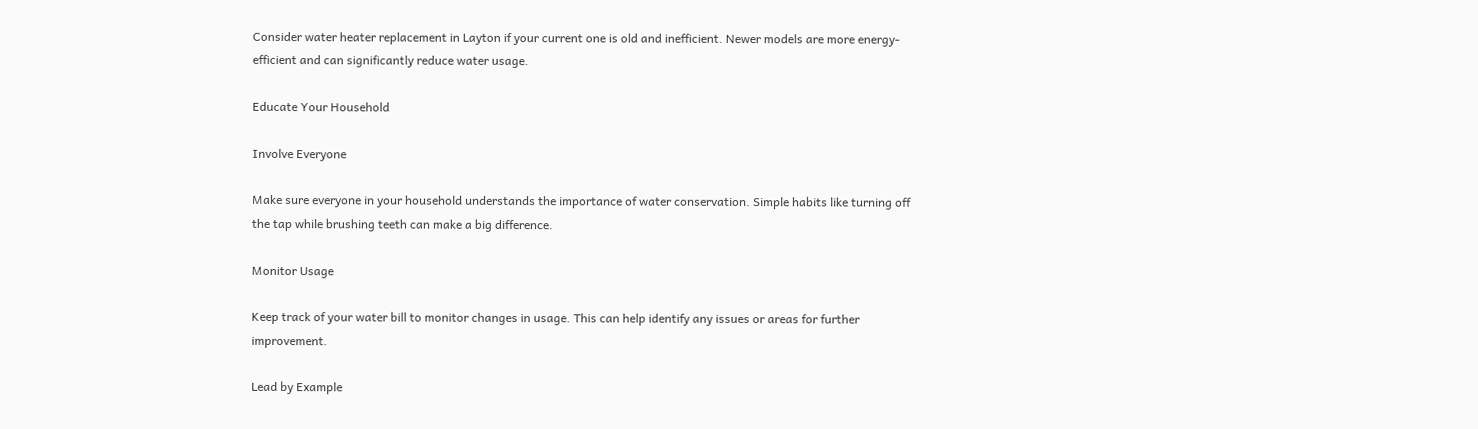Consider water heater replacement in Layton if your current one is old and inefficient. Newer models are more energy-efficient and can significantly reduce water usage.

Educate Your Household

Involve Everyone

Make sure everyone in your household understands the importance of water conservation. Simple habits like turning off the tap while brushing teeth can make a big difference.

Monitor Usage

Keep track of your water bill to monitor changes in usage. This can help identify any issues or areas for further improvement.

Lead by Example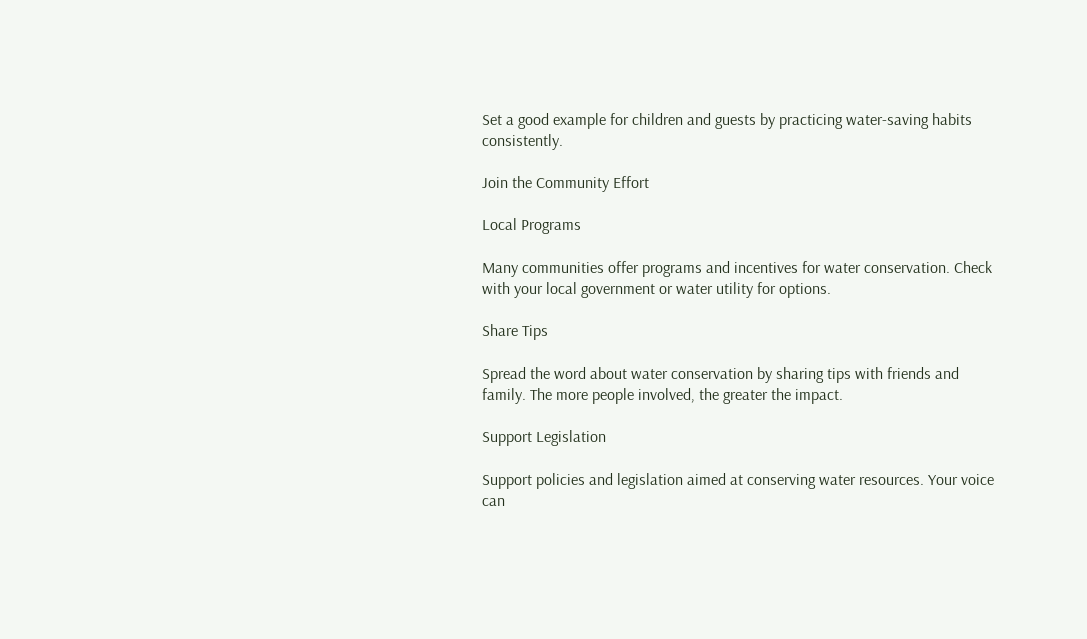Set a good example for children and guests by practicing water-saving habits consistently.

Join the Community Effort

Local Programs

Many communities offer programs and incentives for water conservation. Check with your local government or water utility for options.

Share Tips

Spread the word about water conservation by sharing tips with friends and family. The more people involved, the greater the impact.

Support Legislation

Support policies and legislation aimed at conserving water resources. Your voice can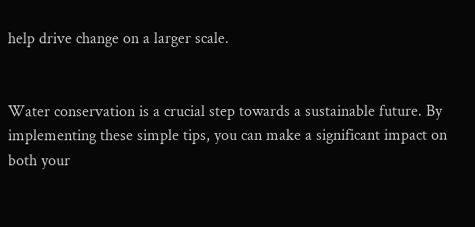help drive change on a larger scale.


Water conservation is a crucial step towards a sustainable future. By implementing these simple tips, you can make a significant impact on both your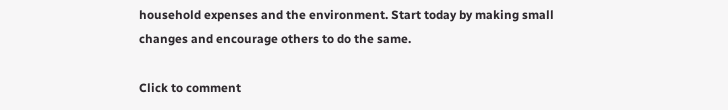household expenses and the environment. Start today by making small changes and encourage others to do the same.

Click to comment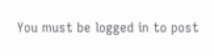You must be logged in to post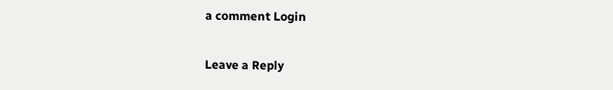a comment Login

Leave a Reply